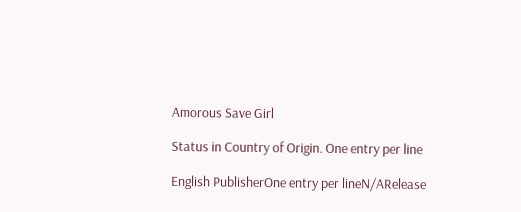Amorous Save Girl

Status in Country of Origin. One entry per line

English PublisherOne entry per lineN/ARelease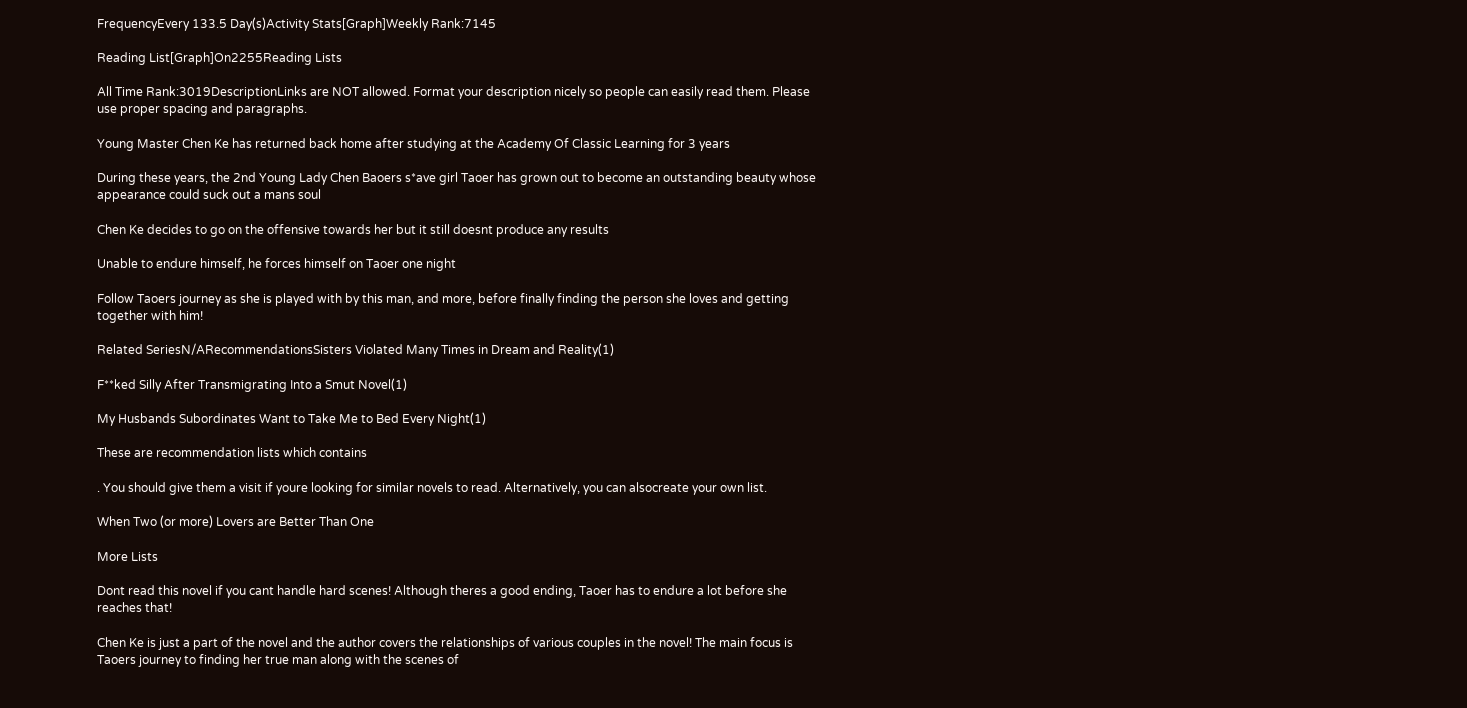FrequencyEvery 133.5 Day(s)Activity Stats[Graph]Weekly Rank:7145

Reading List[Graph]On2255Reading Lists

All Time Rank:3019DescriptionLinks are NOT allowed. Format your description nicely so people can easily read them. Please use proper spacing and paragraphs.

Young Master Chen Ke has returned back home after studying at the Academy Of Classic Learning for 3 years

During these years, the 2nd Young Lady Chen Baoers s*ave girl Taoer has grown out to become an outstanding beauty whose appearance could suck out a mans soul

Chen Ke decides to go on the offensive towards her but it still doesnt produce any results

Unable to endure himself, he forces himself on Taoer one night

Follow Taoers journey as she is played with by this man, and more, before finally finding the person she loves and getting together with him!

Related SeriesN/ARecommendationsSisters Violated Many Times in Dream and Reality(1)

F**ked Silly After Transmigrating Into a Smut Novel(1)

My Husbands Subordinates Want to Take Me to Bed Every Night(1)

These are recommendation lists which contains

. You should give them a visit if youre looking for similar novels to read. Alternatively, you can alsocreate your own list.

When Two (or more) Lovers are Better Than One

More Lists

Dont read this novel if you cant handle hard scenes! Although theres a good ending, Taoer has to endure a lot before she reaches that!

Chen Ke is just a part of the novel and the author covers the relationships of various couples in the novel! The main focus is Taoers journey to finding her true man along with the scenes of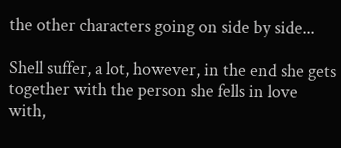the other characters going on side by side...

Shell suffer, a lot, however, in the end she gets together with the person she fells in love with,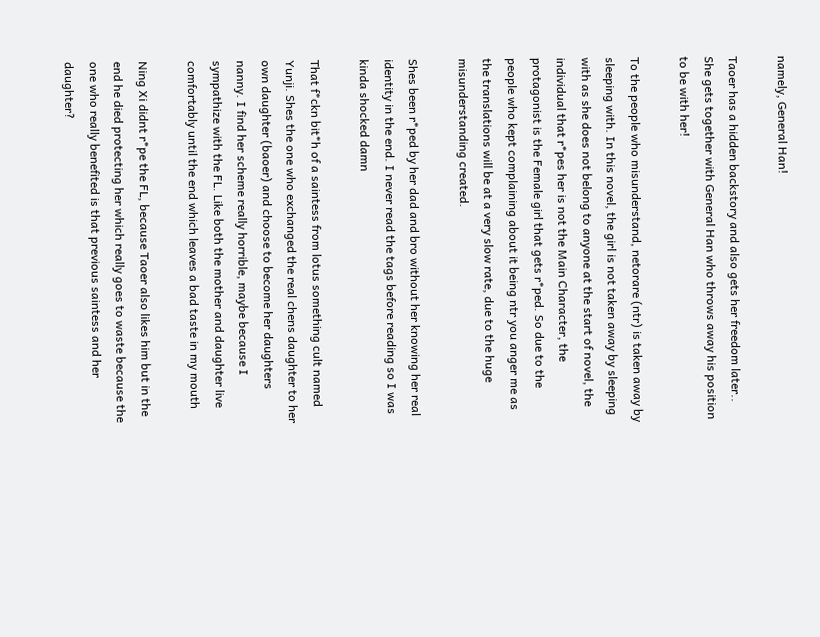namely, General Han!

Taoer has a hidden backstory and also gets her freedom later.. She gets together with General Han who throws away his position to be with her!

To the people who misunderstand, netorare (ntr) is taken away by sleeping with. In this novel, the girl is not taken away by sleeping with as she does not belong to anyone at the start of novel, the individual that r*pes her is not the Main Character, the protagonist is the Female girl that gets r*ped. So due to the people who kept complaining about it being ntr you anger me as the translations will be at a very slow rate, due to the huge misunderstanding created.

Shes been r*ped by her dad and bro without her knowing her real identity in the end. I never read the tags before reading so I was kinda shocked damn

That f*ckn bit*h of a saintess from lotus something cult named Yunji. Shes the one who exchanged the real chens daughter to her own daughter (baoer) and choose to become her daughters nanny. I find her scheme really horrible, maybe because I sympathize with the FL. Like both the mother and daughter live comfortably until the end which leaves a bad taste in my mouth

Ning Xi didnt r*pe the FL, because Taoer also likes him but in the end he died protecting her which really goes to waste because the one who really benefited is that previous saintess and her daughter?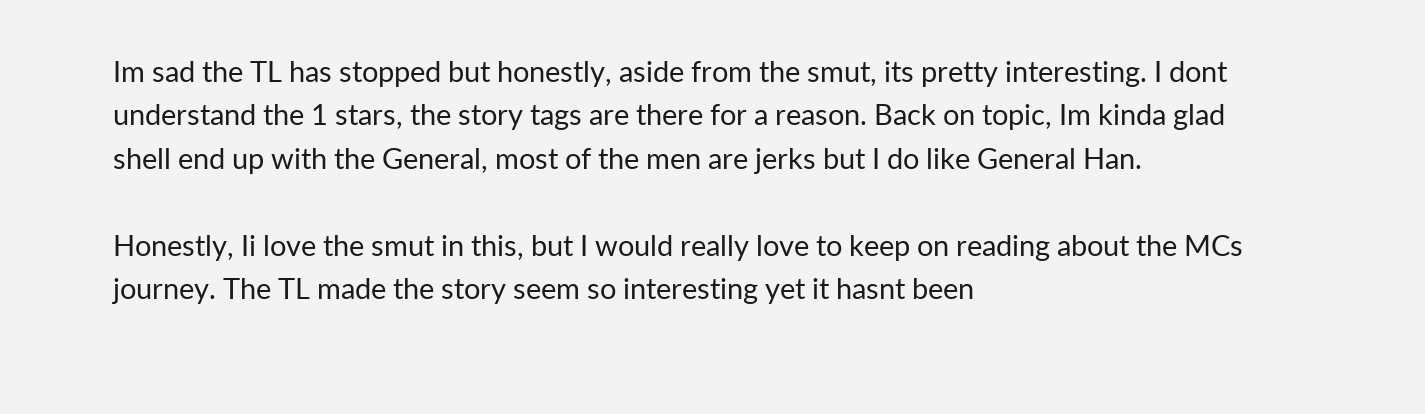Im sad the TL has stopped but honestly, aside from the smut, its pretty interesting. I dont understand the 1 stars, the story tags are there for a reason. Back on topic, Im kinda glad shell end up with the General, most of the men are jerks but I do like General Han.

Honestly, Ii love the smut in this, but I would really love to keep on reading about the MCs journey. The TL made the story seem so interesting yet it hasnt been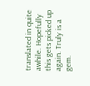translated in quite awhile. Hopefully this gets picked up again. Truly is a gem.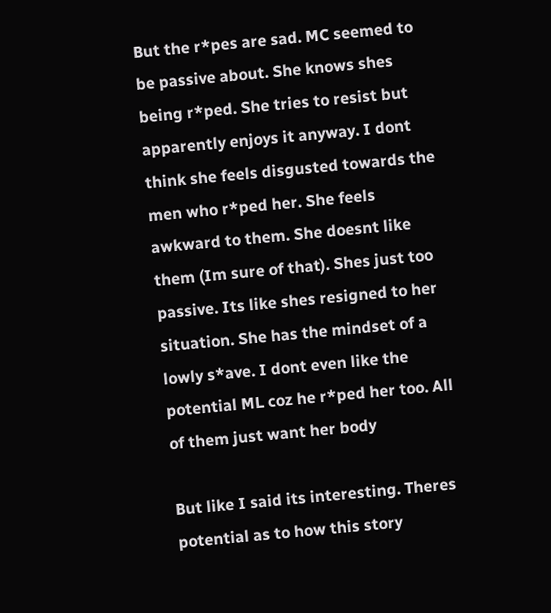But the r*pes are sad. MC seemed to be passive about. She knows shes being r*ped. She tries to resist but apparently enjoys it anyway. I dont think she feels disgusted towards the men who r*ped her. She feels awkward to them. She doesnt like them (Im sure of that). Shes just too passive. Its like shes resigned to her situation. She has the mindset of a lowly s*ave. I dont even like the potential ML coz he r*ped her too. All of them just want her body

But like I said its interesting. Theres potential as to how this story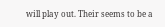will play out. Their seems to be a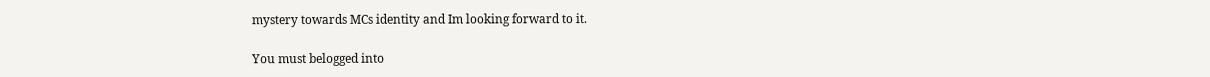mystery towards MCs identity and Im looking forward to it.

You must belogged into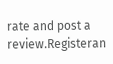rate and post a review.Registeran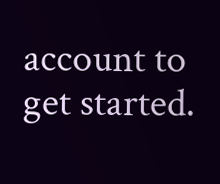account to get started.